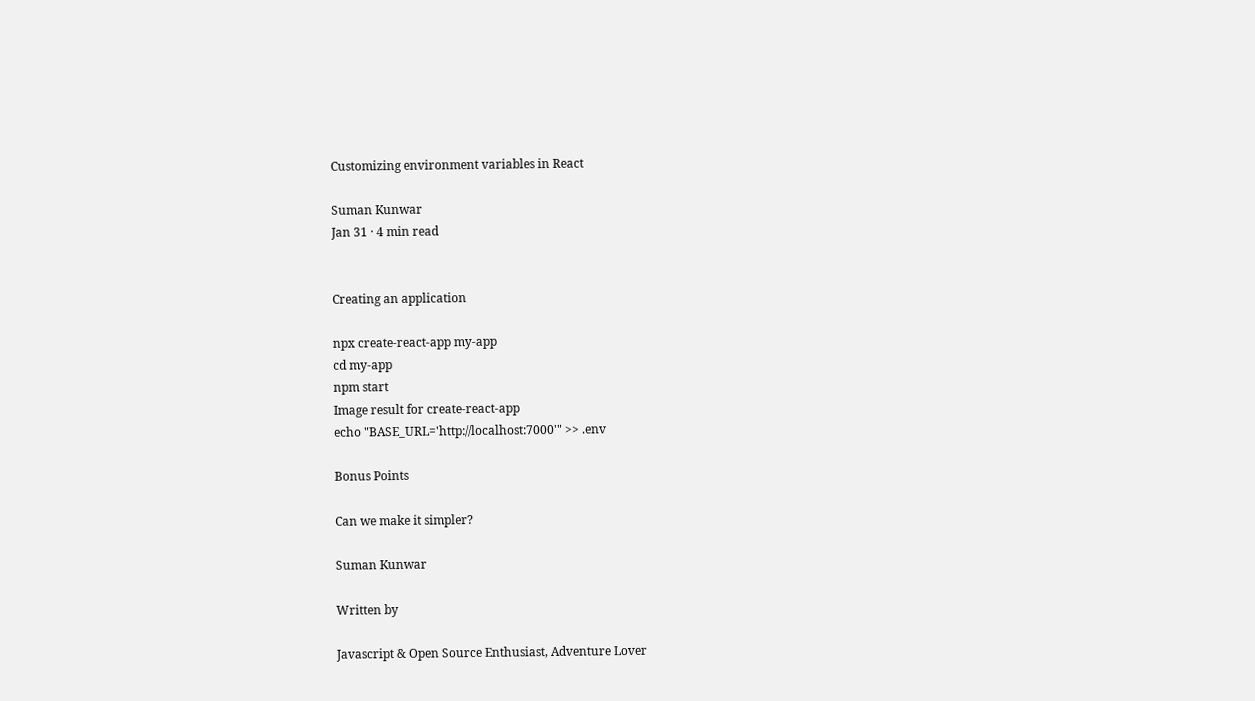Customizing environment variables in React

Suman Kunwar
Jan 31 · 4 min read


Creating an application

npx create-react-app my-app
cd my-app
npm start
Image result for create-react-app
echo "BASE_URL='http://localhost:7000'" >> .env

Bonus Points

Can we make it simpler?

Suman Kunwar

Written by

Javascript & Open Source Enthusiast, Adventure Lover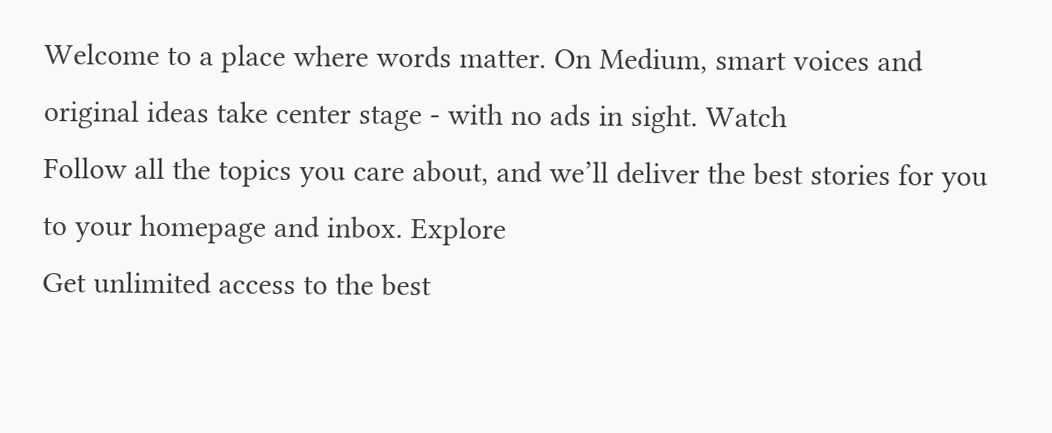Welcome to a place where words matter. On Medium, smart voices and original ideas take center stage - with no ads in sight. Watch
Follow all the topics you care about, and we’ll deliver the best stories for you to your homepage and inbox. Explore
Get unlimited access to the best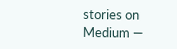stories on Medium —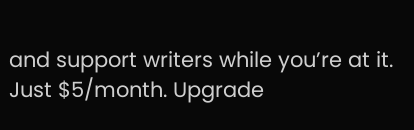and support writers while you’re at it. Just $5/month. Upgrade